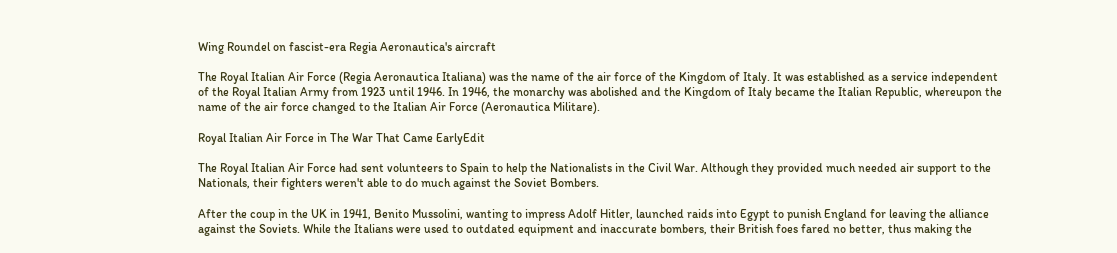Wing Roundel on fascist-era Regia Aeronautica's aircraft

The Royal Italian Air Force (Regia Aeronautica Italiana) was the name of the air force of the Kingdom of Italy. It was established as a service independent of the Royal Italian Army from 1923 until 1946. In 1946, the monarchy was abolished and the Kingdom of Italy became the Italian Republic, whereupon the name of the air force changed to the Italian Air Force (Aeronautica Militare).

Royal Italian Air Force in The War That Came EarlyEdit

The Royal Italian Air Force had sent volunteers to Spain to help the Nationalists in the Civil War. Although they provided much needed air support to the Nationals, their fighters weren't able to do much against the Soviet Bombers.

After the coup in the UK in 1941, Benito Mussolini, wanting to impress Adolf Hitler, launched raids into Egypt to punish England for leaving the alliance against the Soviets. While the Italians were used to outdated equipment and inaccurate bombers, their British foes fared no better, thus making the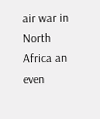air war in North Africa an even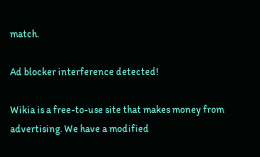match.

Ad blocker interference detected!

Wikia is a free-to-use site that makes money from advertising. We have a modified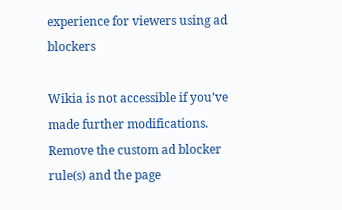experience for viewers using ad blockers

Wikia is not accessible if you’ve made further modifications. Remove the custom ad blocker rule(s) and the page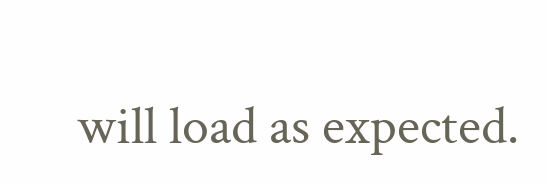will load as expected.